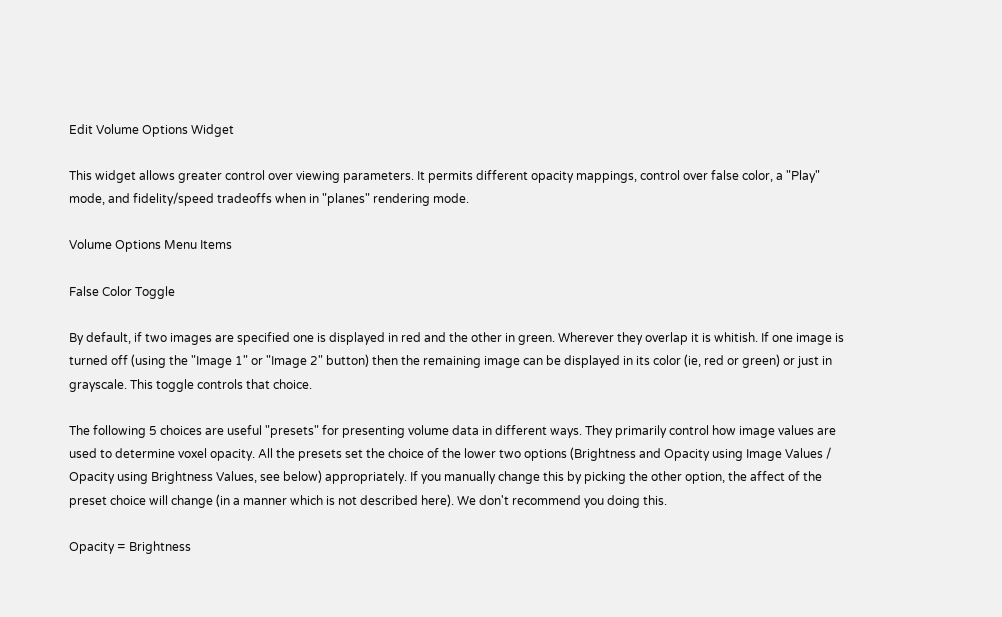Edit Volume Options Widget

This widget allows greater control over viewing parameters. It permits different opacity mappings, control over false color, a "Play" mode, and fidelity/speed tradeoffs when in "planes" rendering mode.

Volume Options Menu Items

False Color Toggle

By default, if two images are specified one is displayed in red and the other in green. Wherever they overlap it is whitish. If one image is turned off (using the "Image 1" or "Image 2" button) then the remaining image can be displayed in its color (ie, red or green) or just in grayscale. This toggle controls that choice.

The following 5 choices are useful "presets" for presenting volume data in different ways. They primarily control how image values are used to determine voxel opacity. All the presets set the choice of the lower two options (Brightness and Opacity using Image Values / Opacity using Brightness Values, see below) appropriately. If you manually change this by picking the other option, the affect of the preset choice will change (in a manner which is not described here). We don't recommend you doing this.

Opacity = Brightness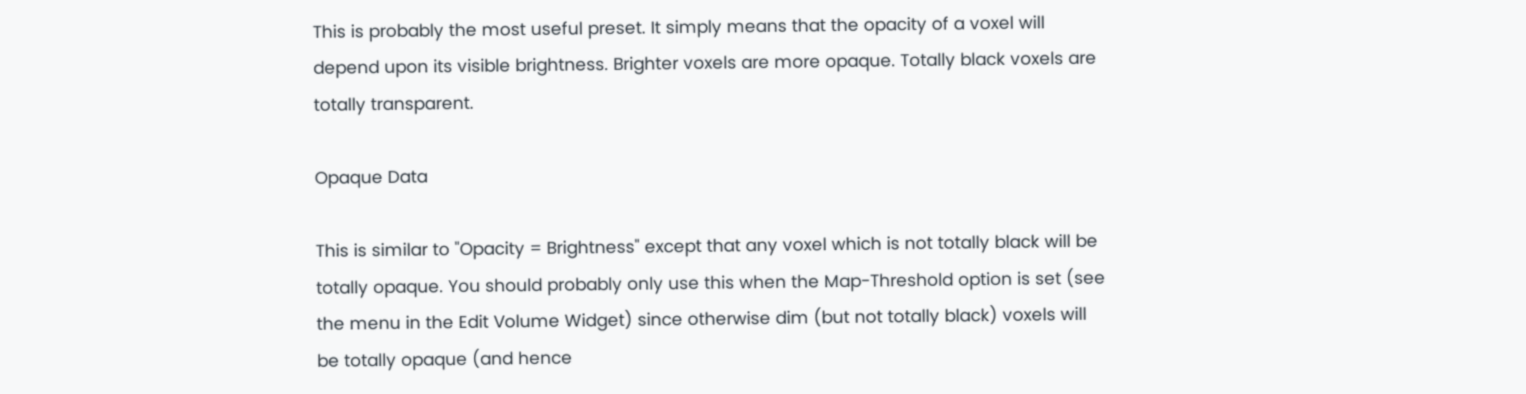This is probably the most useful preset. It simply means that the opacity of a voxel will depend upon its visible brightness. Brighter voxels are more opaque. Totally black voxels are totally transparent.

Opaque Data

This is similar to "Opacity = Brightness" except that any voxel which is not totally black will be totally opaque. You should probably only use this when the Map-Threshold option is set (see the menu in the Edit Volume Widget) since otherwise dim (but not totally black) voxels will be totally opaque (and hence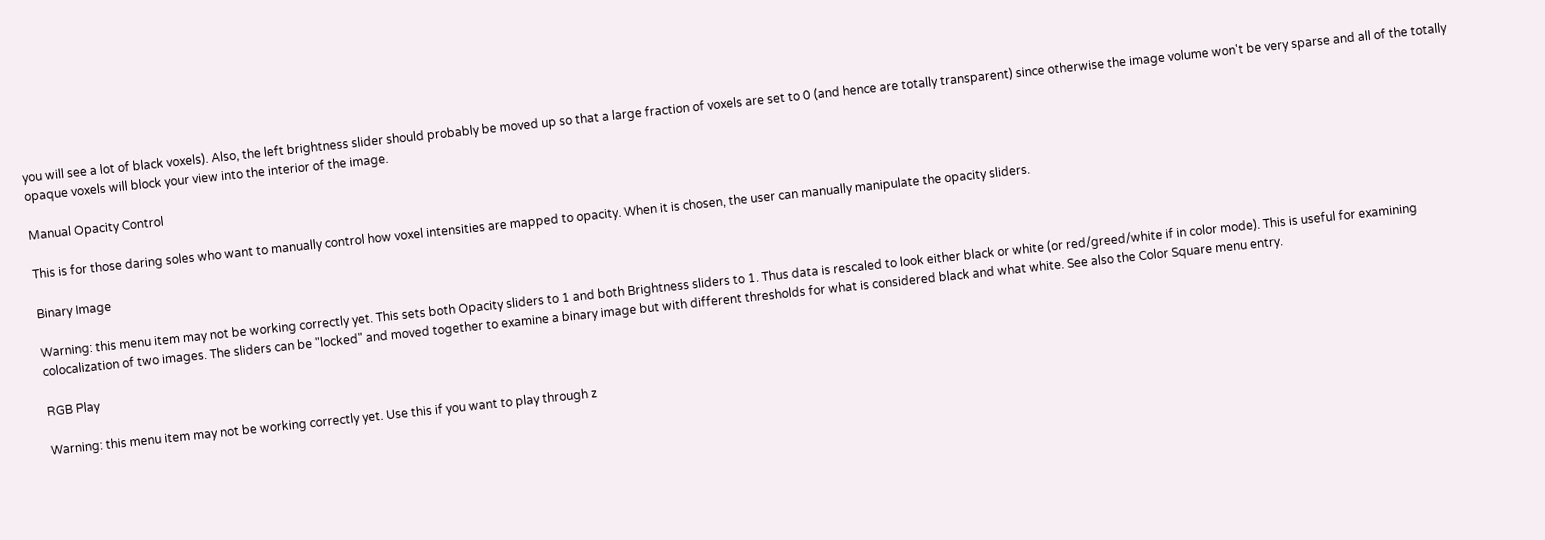you will see a lot of black voxels). Also, the left brightness slider should probably be moved up so that a large fraction of voxels are set to 0 (and hence are totally transparent) since otherwise the image volume won't be very sparse and all of the totally opaque voxels will block your view into the interior of the image.

Manual Opacity Control

This is for those daring soles who want to manually control how voxel intensities are mapped to opacity. When it is chosen, the user can manually manipulate the opacity sliders.

Binary Image

Warning: this menu item may not be working correctly yet. This sets both Opacity sliders to 1 and both Brightness sliders to 1. Thus data is rescaled to look either black or white (or red/greed/white if in color mode). This is useful for examining colocalization of two images. The sliders can be "locked" and moved together to examine a binary image but with different thresholds for what is considered black and what white. See also the Color Square menu entry.

RGB Play

Warning: this menu item may not be working correctly yet. Use this if you want to play through z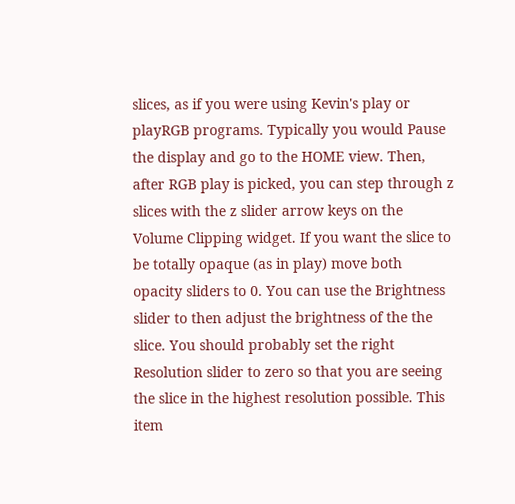slices, as if you were using Kevin's play or playRGB programs. Typically you would Pause the display and go to the HOME view. Then, after RGB play is picked, you can step through z slices with the z slider arrow keys on the Volume Clipping widget. If you want the slice to be totally opaque (as in play) move both opacity sliders to 0. You can use the Brightness slider to then adjust the brightness of the the slice. You should probably set the right Resolution slider to zero so that you are seeing the slice in the highest resolution possible. This item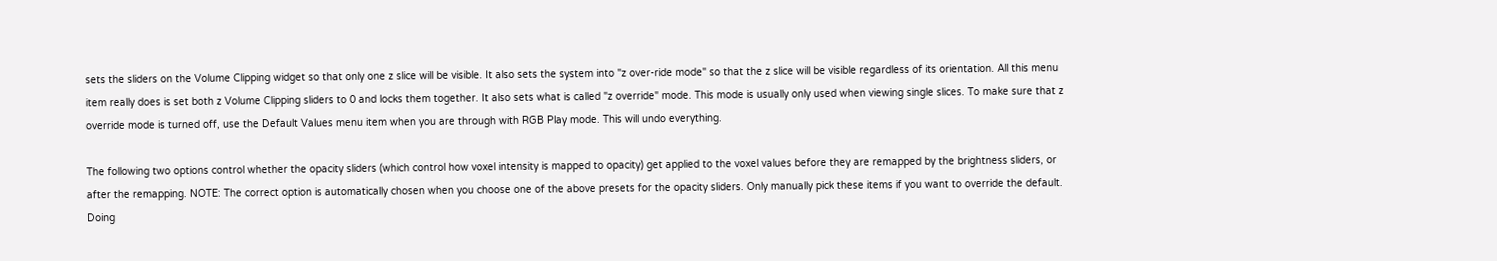sets the sliders on the Volume Clipping widget so that only one z slice will be visible. It also sets the system into "z over-ride mode" so that the z slice will be visible regardless of its orientation. All this menu item really does is set both z Volume Clipping sliders to 0 and locks them together. It also sets what is called "z override" mode. This mode is usually only used when viewing single slices. To make sure that z override mode is turned off, use the Default Values menu item when you are through with RGB Play mode. This will undo everything.

The following two options control whether the opacity sliders (which control how voxel intensity is mapped to opacity) get applied to the voxel values before they are remapped by the brightness sliders, or after the remapping. NOTE: The correct option is automatically chosen when you choose one of the above presets for the opacity sliders. Only manually pick these items if you want to override the default. Doing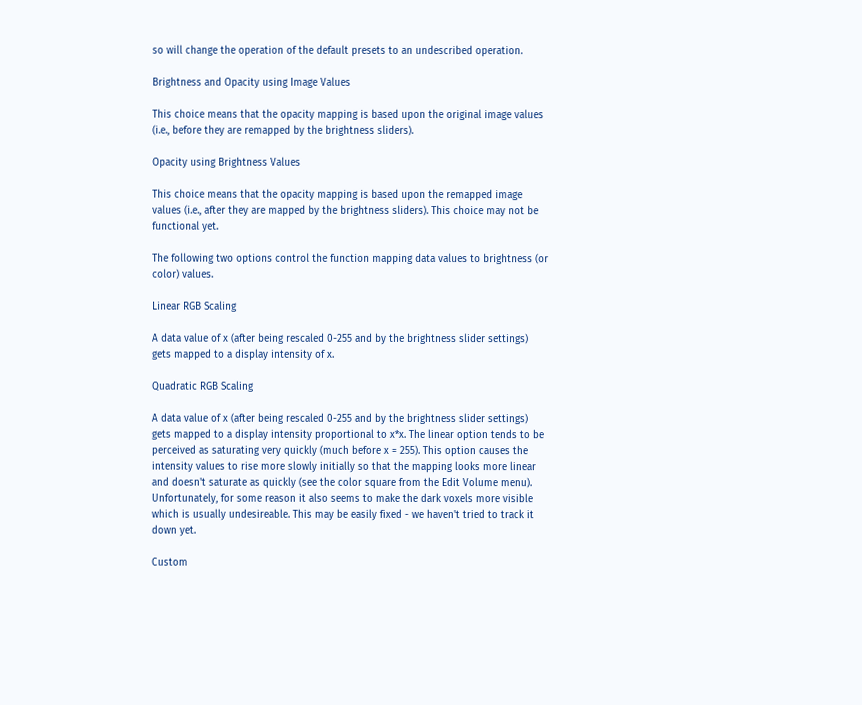so will change the operation of the default presets to an undescribed operation.

Brightness and Opacity using Image Values

This choice means that the opacity mapping is based upon the original image values (i.e., before they are remapped by the brightness sliders).

Opacity using Brightness Values

This choice means that the opacity mapping is based upon the remapped image values (i.e., after they are mapped by the brightness sliders). This choice may not be functional yet.

The following two options control the function mapping data values to brightness (or color) values.

Linear RGB Scaling

A data value of x (after being rescaled 0-255 and by the brightness slider settings) gets mapped to a display intensity of x.

Quadratic RGB Scaling

A data value of x (after being rescaled 0-255 and by the brightness slider settings) gets mapped to a display intensity proportional to x*x. The linear option tends to be perceived as saturating very quickly (much before x = 255). This option causes the intensity values to rise more slowly initially so that the mapping looks more linear and doesn't saturate as quickly (see the color square from the Edit Volume menu). Unfortunately, for some reason it also seems to make the dark voxels more visible which is usually undesireable. This may be easily fixed - we haven't tried to track it down yet.

Custom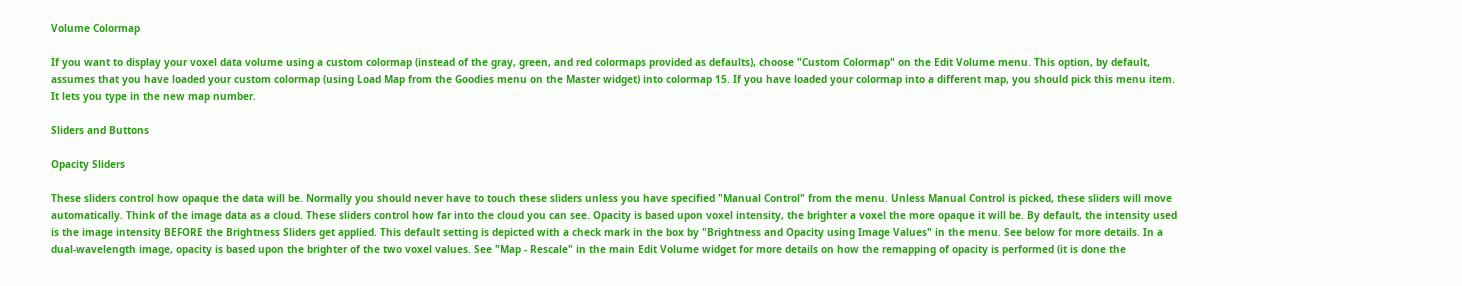Volume Colormap

If you want to display your voxel data volume using a custom colormap (instead of the gray, green, and red colormaps provided as defaults), choose "Custom Colormap" on the Edit Volume menu. This option, by default, assumes that you have loaded your custom colormap (using Load Map from the Goodies menu on the Master widget) into colormap 15. If you have loaded your colormap into a different map, you should pick this menu item. It lets you type in the new map number.

Sliders and Buttons

Opacity Sliders

These sliders control how opaque the data will be. Normally you should never have to touch these sliders unless you have specified "Manual Control" from the menu. Unless Manual Control is picked, these sliders will move automatically. Think of the image data as a cloud. These sliders control how far into the cloud you can see. Opacity is based upon voxel intensity, the brighter a voxel the more opaque it will be. By default, the intensity used is the image intensity BEFORE the Brightness Sliders get applied. This default setting is depicted with a check mark in the box by "Brightness and Opacity using Image Values" in the menu. See below for more details. In a dual-wavelength image, opacity is based upon the brighter of the two voxel values. See "Map - Rescale" in the main Edit Volume widget for more details on how the remapping of opacity is performed (it is done the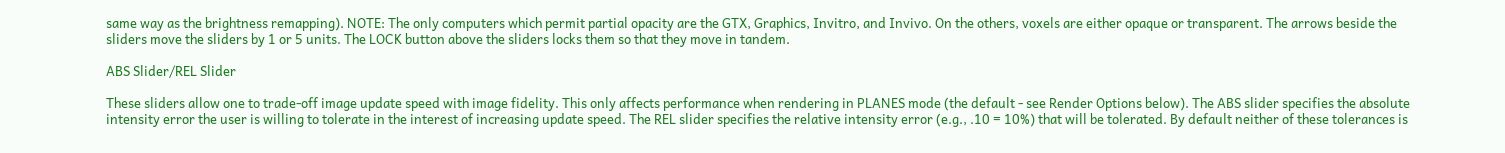same way as the brightness remapping). NOTE: The only computers which permit partial opacity are the GTX, Graphics, Invitro, and Invivo. On the others, voxels are either opaque or transparent. The arrows beside the sliders move the sliders by 1 or 5 units. The LOCK button above the sliders locks them so that they move in tandem.

ABS Slider/REL Slider

These sliders allow one to trade-off image update speed with image fidelity. This only affects performance when rendering in PLANES mode (the default - see Render Options below). The ABS slider specifies the absolute intensity error the user is willing to tolerate in the interest of increasing update speed. The REL slider specifies the relative intensity error (e.g., .10 = 10%) that will be tolerated. By default neither of these tolerances is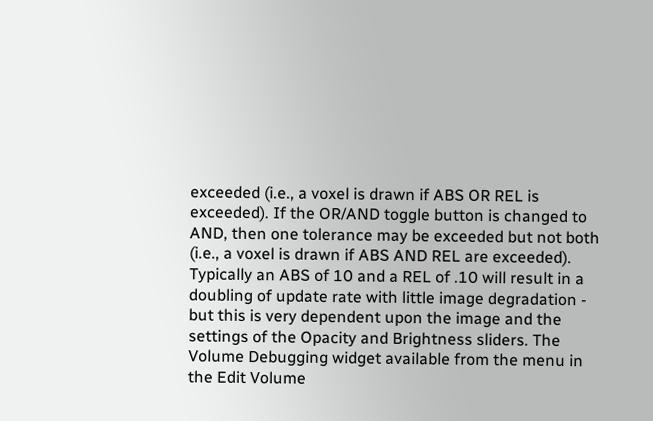exceeded (i.e., a voxel is drawn if ABS OR REL is exceeded). If the OR/AND toggle button is changed to AND, then one tolerance may be exceeded but not both (i.e., a voxel is drawn if ABS AND REL are exceeded). Typically an ABS of 10 and a REL of .10 will result in a doubling of update rate with little image degradation - but this is very dependent upon the image and the settings of the Opacity and Brightness sliders. The Volume Debugging widget available from the menu in the Edit Volume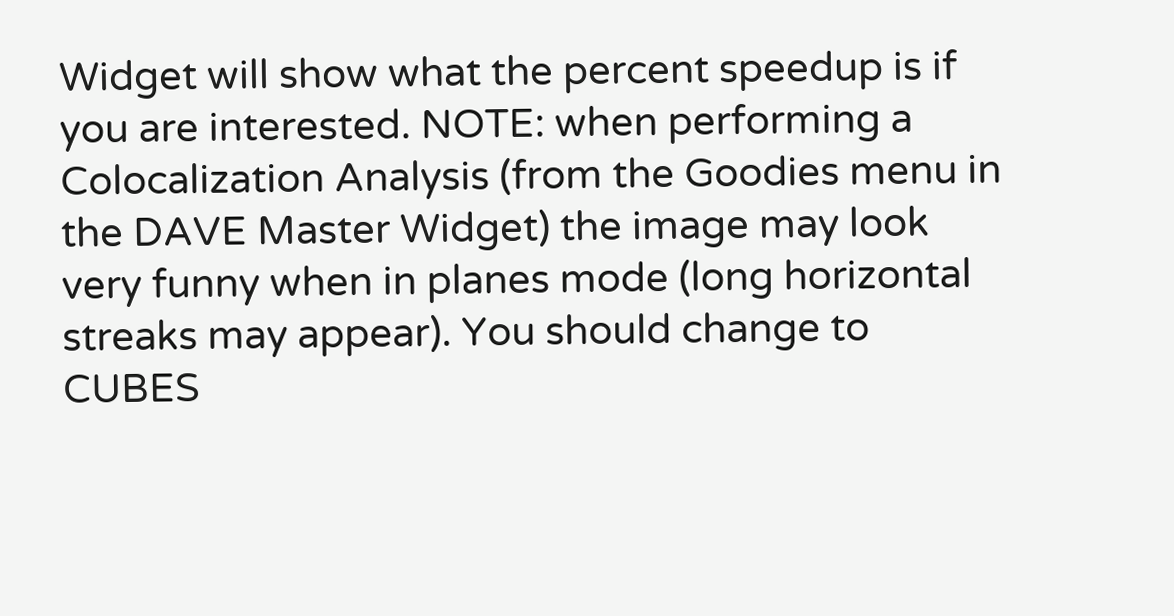Widget will show what the percent speedup is if you are interested. NOTE: when performing a Colocalization Analysis (from the Goodies menu in the DAVE Master Widget) the image may look very funny when in planes mode (long horizontal streaks may appear). You should change to CUBES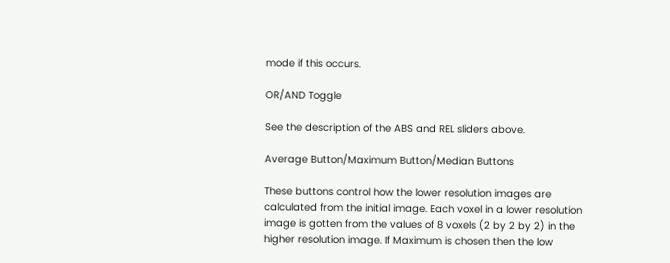mode if this occurs.

OR/AND Toggle

See the description of the ABS and REL sliders above.

Average Button/Maximum Button/Median Buttons

These buttons control how the lower resolution images are calculated from the initial image. Each voxel in a lower resolution image is gotten from the values of 8 voxels (2 by 2 by 2) in the higher resolution image. If Maximum is chosen then the low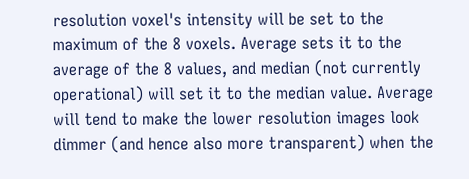resolution voxel's intensity will be set to the maximum of the 8 voxels. Average sets it to the average of the 8 values, and median (not currently operational) will set it to the median value. Average will tend to make the lower resolution images look dimmer (and hence also more transparent) when the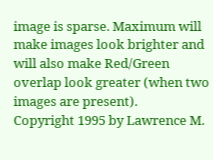image is sparse. Maximum will make images look brighter and will also make Red/Green overlap look greater (when two images are present).
Copyright 1995 by Lawrence M.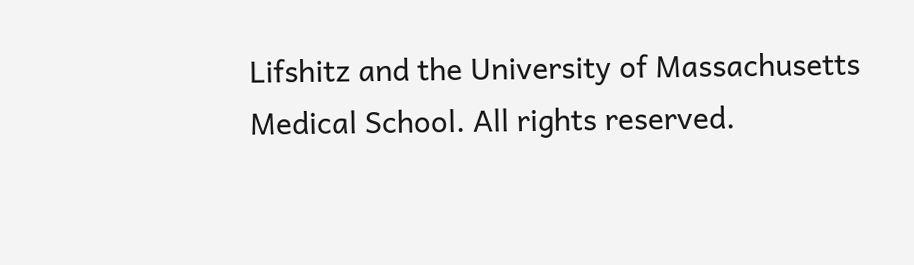Lifshitz and the University of Massachusetts Medical School. All rights reserved.